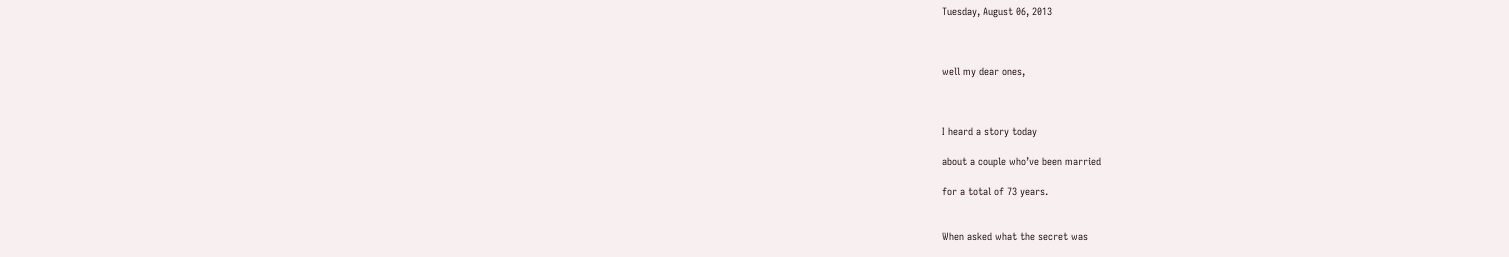Tuesday, August 06, 2013



well my dear ones,



I heard a story today

about a couple who’ve been married

for a total of 73 years.


When asked what the secret was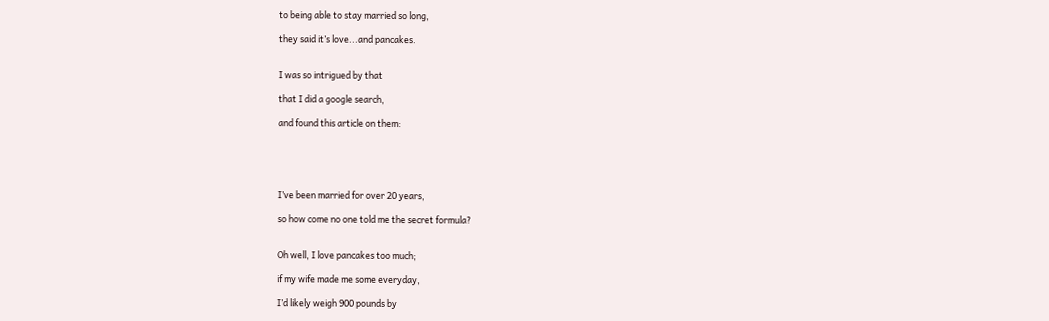to being able to stay married so long,

they said it’s love...and pancakes.


I was so intrigued by that

that I did a google search,

and found this article on them:





I’ve been married for over 20 years,

so how come no one told me the secret formula?


Oh well, I love pancakes too much;

if my wife made me some everyday,

I’d likely weigh 900 pounds by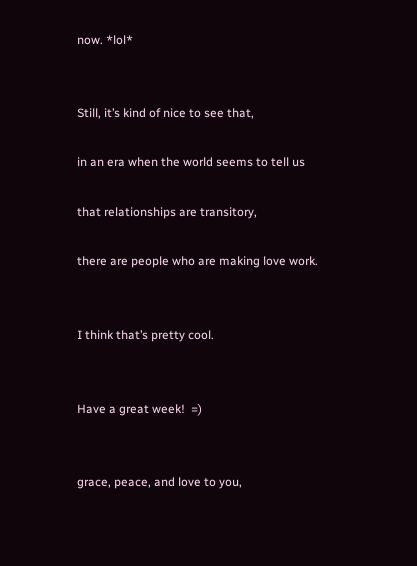now. *lol*


Still, it’s kind of nice to see that,

in an era when the world seems to tell us

that relationships are transitory,

there are people who are making love work.


I think that’s pretty cool.


Have a great week!  =)


grace, peace, and love to you,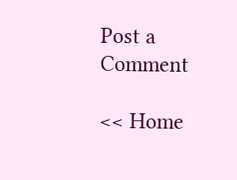Post a Comment

<< Home